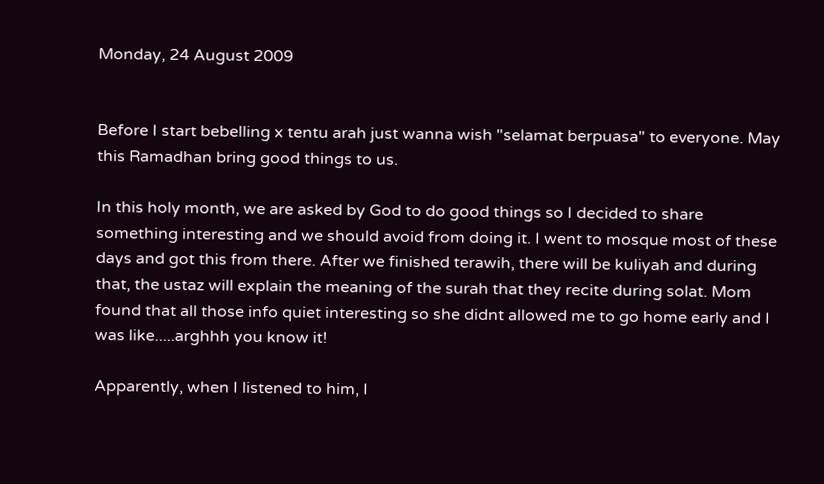Monday, 24 August 2009


Before I start bebelling x tentu arah just wanna wish "selamat berpuasa" to everyone. May this Ramadhan bring good things to us.

In this holy month, we are asked by God to do good things so I decided to share something interesting and we should avoid from doing it. I went to mosque most of these days and got this from there. After we finished terawih, there will be kuliyah and during that, the ustaz will explain the meaning of the surah that they recite during solat. Mom found that all those info quiet interesting so she didnt allowed me to go home early and I was like.....arghhh you know it!

Apparently, when I listened to him, I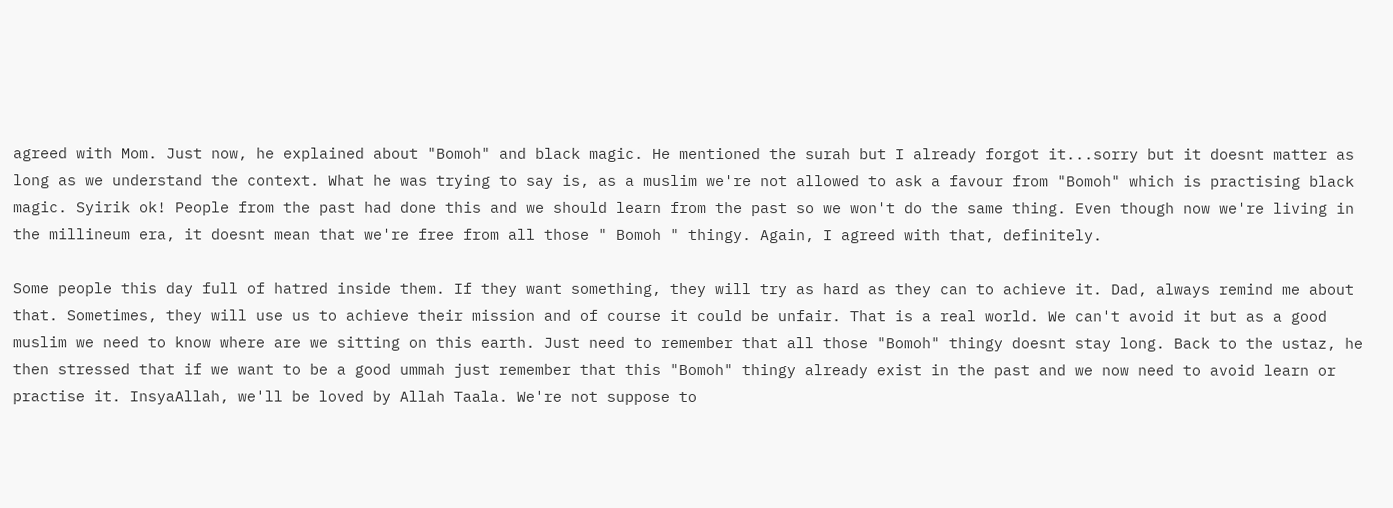agreed with Mom. Just now, he explained about "Bomoh" and black magic. He mentioned the surah but I already forgot it...sorry but it doesnt matter as long as we understand the context. What he was trying to say is, as a muslim we're not allowed to ask a favour from "Bomoh" which is practising black magic. Syirik ok! People from the past had done this and we should learn from the past so we won't do the same thing. Even though now we're living in the millineum era, it doesnt mean that we're free from all those " Bomoh " thingy. Again, I agreed with that, definitely.

Some people this day full of hatred inside them. If they want something, they will try as hard as they can to achieve it. Dad, always remind me about that. Sometimes, they will use us to achieve their mission and of course it could be unfair. That is a real world. We can't avoid it but as a good muslim we need to know where are we sitting on this earth. Just need to remember that all those "Bomoh" thingy doesnt stay long. Back to the ustaz, he then stressed that if we want to be a good ummah just remember that this "Bomoh" thingy already exist in the past and we now need to avoid learn or practise it. InsyaAllah, we'll be loved by Allah Taala. We're not suppose to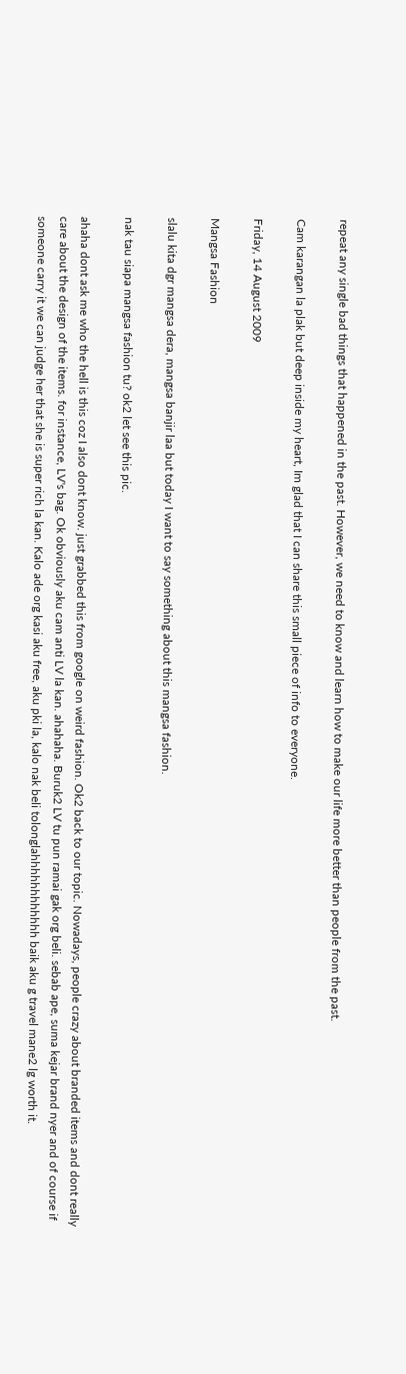repeat any single bad things that happened in the past. However, we need to know and learn how to make our life more better than people from the past.

Cam karangan la plak but deep inside my heart, Im glad that I can share this small piece of info to everyone.

Friday, 14 August 2009

Mangsa Fashion

slalu kita dgr mangsa dera, mangsa banjir laa but today I want to say something about this mangsa fashion.

nak tau siapa mangsa fashion tu? ok2 let see this pic.

ahaha dont ask me who the hell is this coz I also dont know. just grabbed this from google on weird fashion. Ok2 back to our topic. Nowadays, people crazy about branded items and dont really care about the design of the items. for instance, LV's bag. Ok obviously aku cam anti LV la kan. ahahaha. Buruk2 LV tu pun ramai gak org beli. sebab ape, suma kejar brand nyer and of course if someone carry it we can judge her that she is super rich la kan. Kalo ade org kasi aku free, aku pki la, kalo nak beli tolonglahhhhhhhhhhhh baik aku g travel mane2 lg worth it.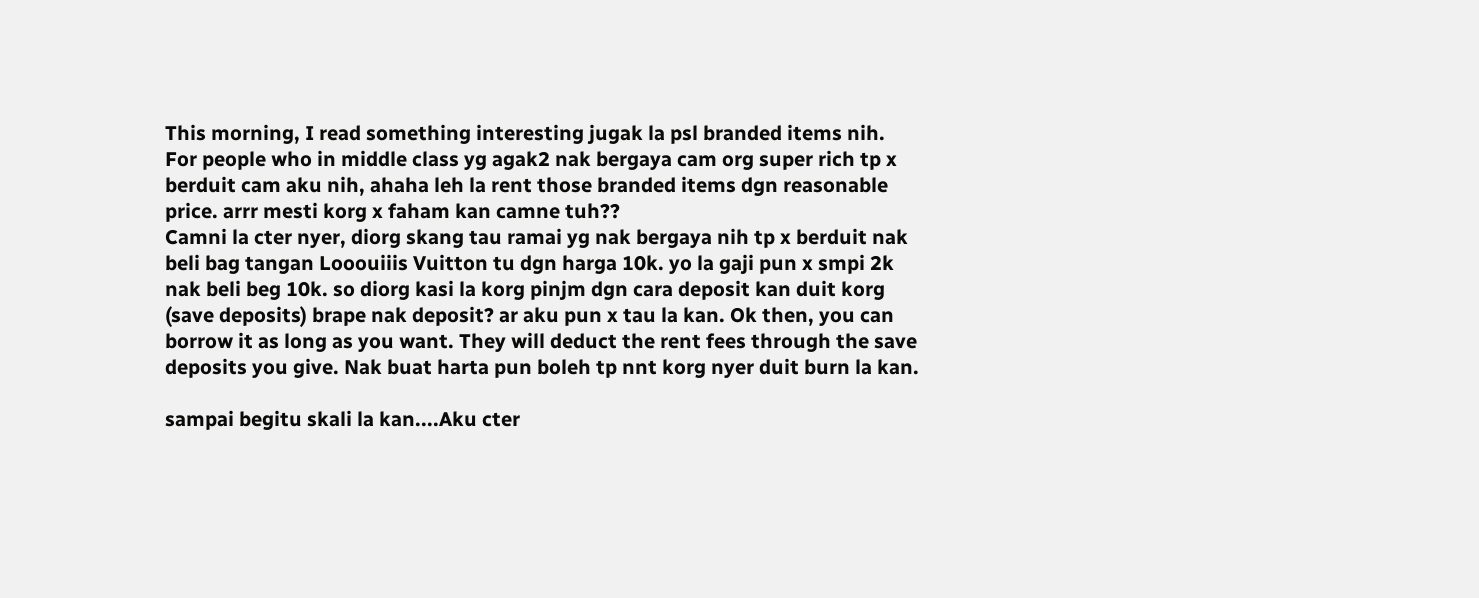This morning, I read something interesting jugak la psl branded items nih. For people who in middle class yg agak2 nak bergaya cam org super rich tp x berduit cam aku nih, ahaha leh la rent those branded items dgn reasonable price. arrr mesti korg x faham kan camne tuh??
Camni la cter nyer, diorg skang tau ramai yg nak bergaya nih tp x berduit nak beli bag tangan Looouiiis Vuitton tu dgn harga 10k. yo la gaji pun x smpi 2k nak beli beg 10k. so diorg kasi la korg pinjm dgn cara deposit kan duit korg (save deposits) brape nak deposit? ar aku pun x tau la kan. Ok then, you can borrow it as long as you want. They will deduct the rent fees through the save deposits you give. Nak buat harta pun boleh tp nnt korg nyer duit burn la kan.

sampai begitu skali la kan....Aku cter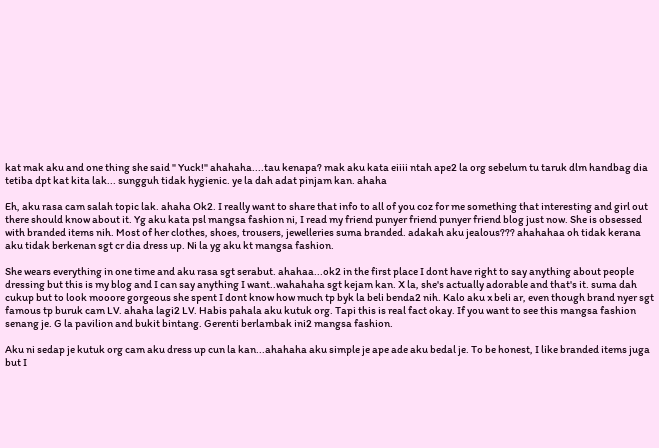kat mak aku and one thing she said " Yuck!" ahahaha....tau kenapa? mak aku kata eiiii ntah ape2 la org sebelum tu taruk dlm handbag dia tetiba dpt kat kita lak... sungguh tidak hygienic. ye la dah adat pinjam kan. ahaha

Eh, aku rasa cam salah topic lak. ahaha Ok2. I really want to share that info to all of you coz for me something that interesting and girl out there should know about it. Yg aku kata psl mangsa fashion ni, I read my friend punyer friend punyer friend blog just now. She is obsessed with branded items nih. Most of her clothes, shoes, trousers, jewelleries suma branded. adakah aku jealous??? ahahahaa oh tidak kerana aku tidak berkenan sgt cr dia dress up. Ni la yg aku kt mangsa fashion.

She wears everything in one time and aku rasa sgt serabut. ahahaa...ok2 in the first place I dont have right to say anything about people dressing but this is my blog and I can say anything I want..wahahaha sgt kejam kan. X la, she's actually adorable and that's it. suma dah cukup but to look mooore gorgeous she spent I dont know how much tp byk la beli benda2 nih. Kalo aku x beli ar, even though brand nyer sgt famous tp buruk cam LV. ahaha lagi2 LV. Habis pahala aku kutuk org. Tapi this is real fact okay. If you want to see this mangsa fashion senang je. G la pavilion and bukit bintang. Gerenti berlambak ini2 mangsa fashion.

Aku ni sedap je kutuk org cam aku dress up cun la kan...ahahaha aku simple je ape ade aku bedal je. To be honest, I like branded items juga but I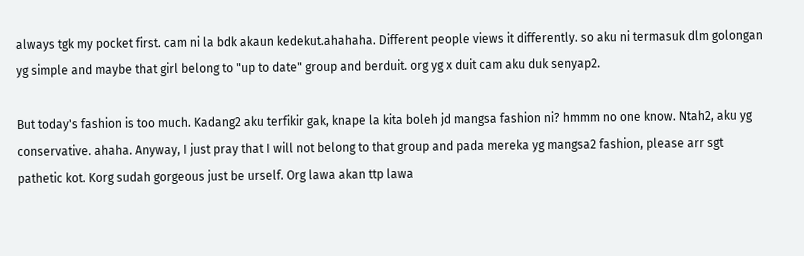always tgk my pocket first. cam ni la bdk akaun kedekut.ahahaha. Different people views it differently. so aku ni termasuk dlm golongan yg simple and maybe that girl belong to "up to date" group and berduit. org yg x duit cam aku duk senyap2.

But today's fashion is too much. Kadang2 aku terfikir gak, knape la kita boleh jd mangsa fashion ni? hmmm no one know. Ntah2, aku yg conservative. ahaha. Anyway, I just pray that I will not belong to that group and pada mereka yg mangsa2 fashion, please arr sgt pathetic kot. Korg sudah gorgeous just be urself. Org lawa akan ttp lawa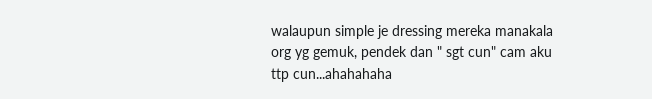walaupun simple je dressing mereka manakala org yg gemuk, pendek dan " sgt cun" cam aku ttp cun...ahahahaha